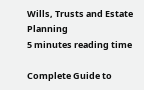Wills, Trusts and Estate Planning
5 minutes reading time

Complete Guide to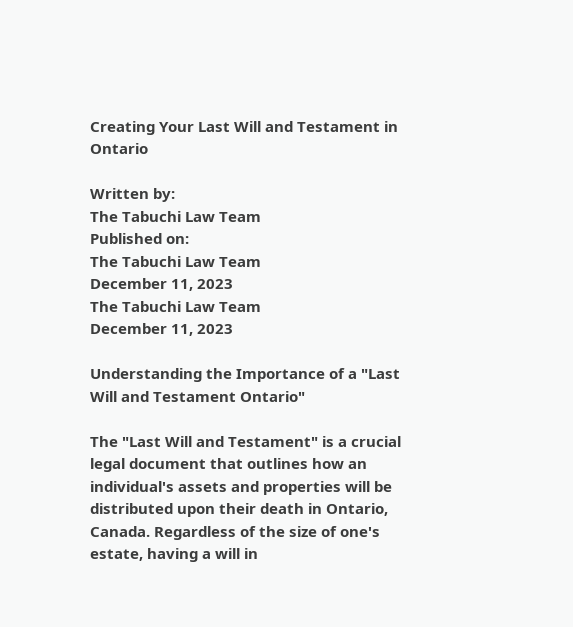Creating Your Last Will and Testament in Ontario

Written by:
The Tabuchi Law Team
Published on:
The Tabuchi Law Team
December 11, 2023
The Tabuchi Law Team
December 11, 2023

Understanding the Importance of a "Last Will and Testament Ontario"

The "Last Will and Testament" is a crucial legal document that outlines how an individual's assets and properties will be distributed upon their death in Ontario, Canada. Regardless of the size of one's estate, having a will in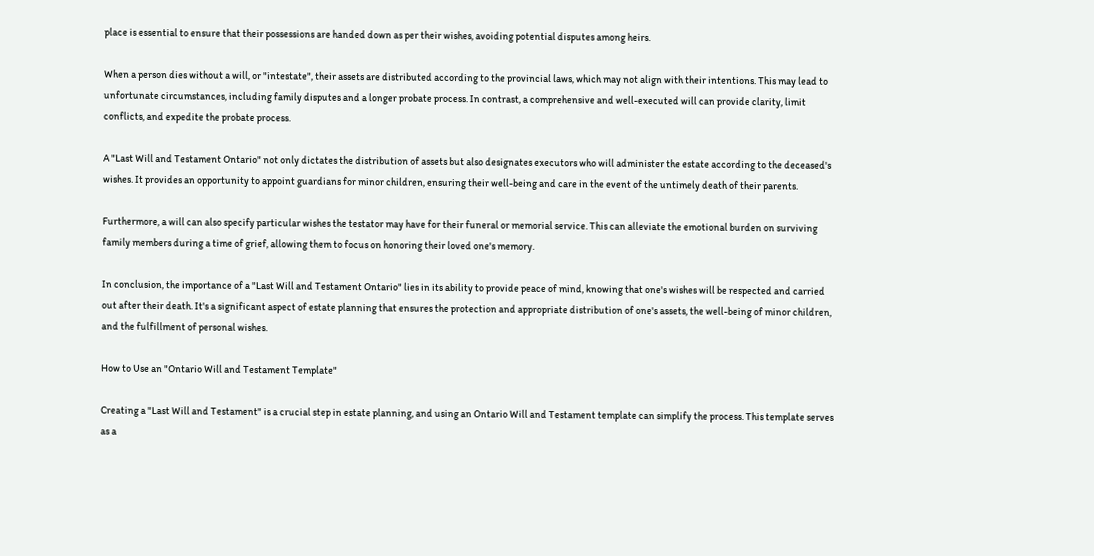place is essential to ensure that their possessions are handed down as per their wishes, avoiding potential disputes among heirs.

When a person dies without a will, or "intestate", their assets are distributed according to the provincial laws, which may not align with their intentions. This may lead to unfortunate circumstances, including family disputes and a longer probate process. In contrast, a comprehensive and well-executed will can provide clarity, limit conflicts, and expedite the probate process.

A "Last Will and Testament Ontario" not only dictates the distribution of assets but also designates executors who will administer the estate according to the deceased's wishes. It provides an opportunity to appoint guardians for minor children, ensuring their well-being and care in the event of the untimely death of their parents.

Furthermore, a will can also specify particular wishes the testator may have for their funeral or memorial service. This can alleviate the emotional burden on surviving family members during a time of grief, allowing them to focus on honoring their loved one's memory.

In conclusion, the importance of a "Last Will and Testament Ontario" lies in its ability to provide peace of mind, knowing that one's wishes will be respected and carried out after their death. It's a significant aspect of estate planning that ensures the protection and appropriate distribution of one's assets, the well-being of minor children, and the fulfillment of personal wishes.

How to Use an "Ontario Will and Testament Template"

Creating a "Last Will and Testament" is a crucial step in estate planning, and using an Ontario Will and Testament template can simplify the process. This template serves as a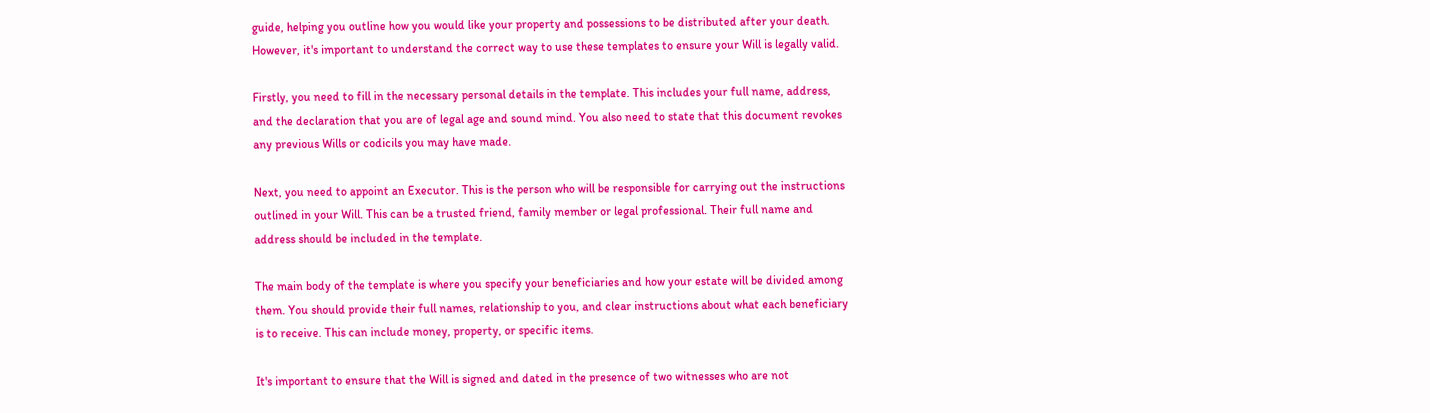guide, helping you outline how you would like your property and possessions to be distributed after your death. However, it's important to understand the correct way to use these templates to ensure your Will is legally valid.

Firstly, you need to fill in the necessary personal details in the template. This includes your full name, address, and the declaration that you are of legal age and sound mind. You also need to state that this document revokes any previous Wills or codicils you may have made.

Next, you need to appoint an Executor. This is the person who will be responsible for carrying out the instructions outlined in your Will. This can be a trusted friend, family member or legal professional. Their full name and address should be included in the template.

The main body of the template is where you specify your beneficiaries and how your estate will be divided among them. You should provide their full names, relationship to you, and clear instructions about what each beneficiary is to receive. This can include money, property, or specific items.

It's important to ensure that the Will is signed and dated in the presence of two witnesses who are not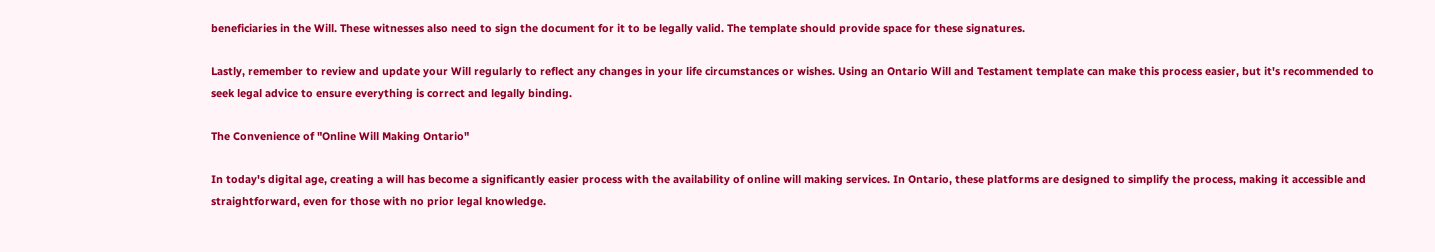beneficiaries in the Will. These witnesses also need to sign the document for it to be legally valid. The template should provide space for these signatures.

Lastly, remember to review and update your Will regularly to reflect any changes in your life circumstances or wishes. Using an Ontario Will and Testament template can make this process easier, but it's recommended to seek legal advice to ensure everything is correct and legally binding.

The Convenience of "Online Will Making Ontario"

In today's digital age, creating a will has become a significantly easier process with the availability of online will making services. In Ontario, these platforms are designed to simplify the process, making it accessible and straightforward, even for those with no prior legal knowledge.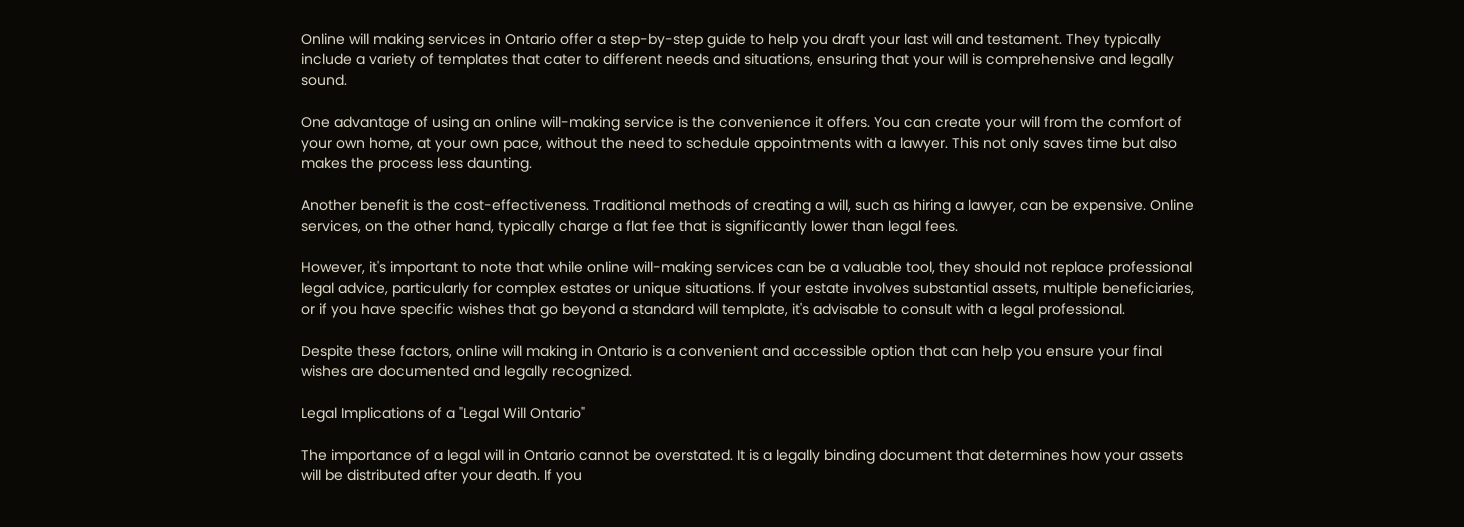Online will making services in Ontario offer a step-by-step guide to help you draft your last will and testament. They typically include a variety of templates that cater to different needs and situations, ensuring that your will is comprehensive and legally sound.

One advantage of using an online will-making service is the convenience it offers. You can create your will from the comfort of your own home, at your own pace, without the need to schedule appointments with a lawyer. This not only saves time but also makes the process less daunting.

Another benefit is the cost-effectiveness. Traditional methods of creating a will, such as hiring a lawyer, can be expensive. Online services, on the other hand, typically charge a flat fee that is significantly lower than legal fees.

However, it's important to note that while online will-making services can be a valuable tool, they should not replace professional legal advice, particularly for complex estates or unique situations. If your estate involves substantial assets, multiple beneficiaries, or if you have specific wishes that go beyond a standard will template, it's advisable to consult with a legal professional.

Despite these factors, online will making in Ontario is a convenient and accessible option that can help you ensure your final wishes are documented and legally recognized.

Legal Implications of a "Legal Will Ontario"

The importance of a legal will in Ontario cannot be overstated. It is a legally binding document that determines how your assets will be distributed after your death. If you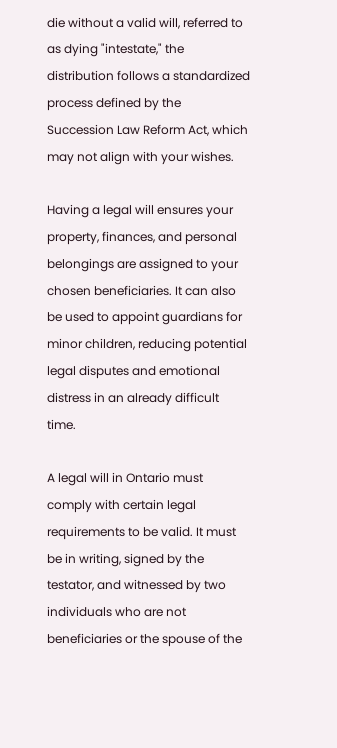die without a valid will, referred to as dying "intestate," the distribution follows a standardized process defined by the Succession Law Reform Act, which may not align with your wishes.

Having a legal will ensures your property, finances, and personal belongings are assigned to your chosen beneficiaries. It can also be used to appoint guardians for minor children, reducing potential legal disputes and emotional distress in an already difficult time.

A legal will in Ontario must comply with certain legal requirements to be valid. It must be in writing, signed by the testator, and witnessed by two individuals who are not beneficiaries or the spouse of the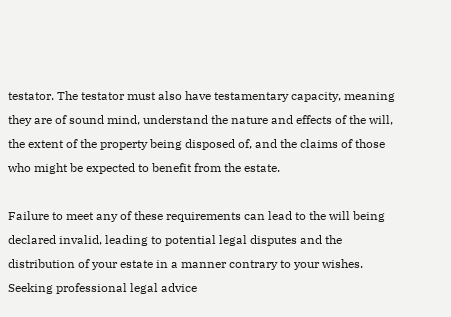testator. The testator must also have testamentary capacity, meaning they are of sound mind, understand the nature and effects of the will, the extent of the property being disposed of, and the claims of those who might be expected to benefit from the estate.

Failure to meet any of these requirements can lead to the will being declared invalid, leading to potential legal disputes and the distribution of your estate in a manner contrary to your wishes. Seeking professional legal advice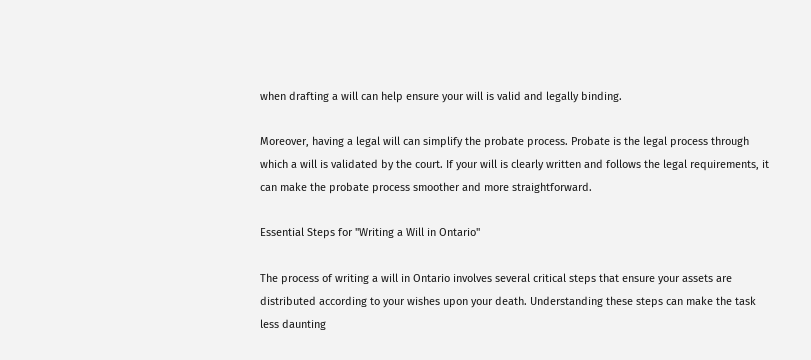when drafting a will can help ensure your will is valid and legally binding.

Moreover, having a legal will can simplify the probate process. Probate is the legal process through which a will is validated by the court. If your will is clearly written and follows the legal requirements, it can make the probate process smoother and more straightforward.

Essential Steps for "Writing a Will in Ontario"

The process of writing a will in Ontario involves several critical steps that ensure your assets are distributed according to your wishes upon your death. Understanding these steps can make the task less daunting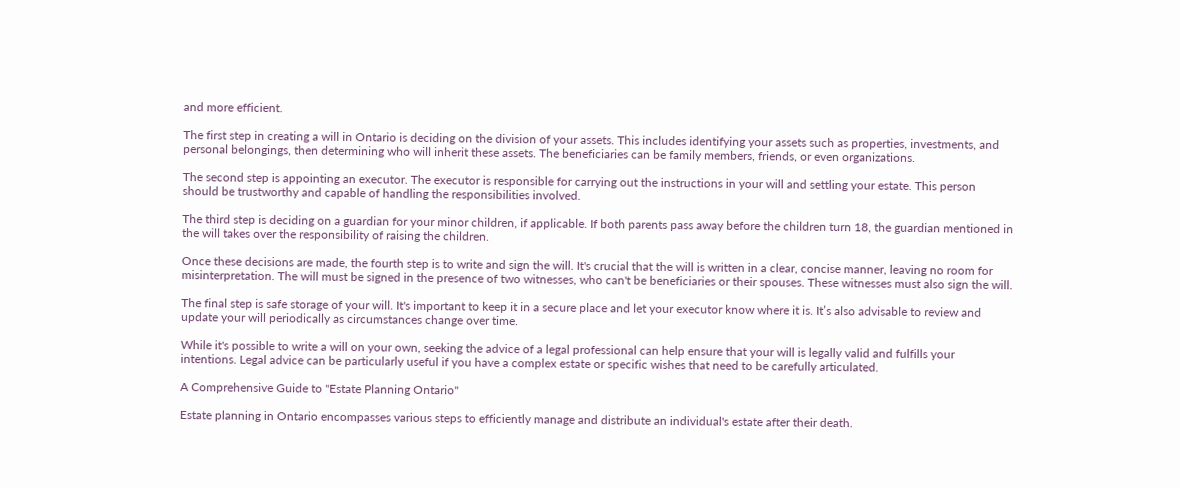and more efficient.

The first step in creating a will in Ontario is deciding on the division of your assets. This includes identifying your assets such as properties, investments, and personal belongings, then determining who will inherit these assets. The beneficiaries can be family members, friends, or even organizations.

The second step is appointing an executor. The executor is responsible for carrying out the instructions in your will and settling your estate. This person should be trustworthy and capable of handling the responsibilities involved.

The third step is deciding on a guardian for your minor children, if applicable. If both parents pass away before the children turn 18, the guardian mentioned in the will takes over the responsibility of raising the children.

Once these decisions are made, the fourth step is to write and sign the will. It's crucial that the will is written in a clear, concise manner, leaving no room for misinterpretation. The will must be signed in the presence of two witnesses, who can't be beneficiaries or their spouses. These witnesses must also sign the will.

The final step is safe storage of your will. It's important to keep it in a secure place and let your executor know where it is. It’s also advisable to review and update your will periodically as circumstances change over time.

While it's possible to write a will on your own, seeking the advice of a legal professional can help ensure that your will is legally valid and fulfills your intentions. Legal advice can be particularly useful if you have a complex estate or specific wishes that need to be carefully articulated.

A Comprehensive Guide to "Estate Planning Ontario"

Estate planning in Ontario encompasses various steps to efficiently manage and distribute an individual's estate after their death.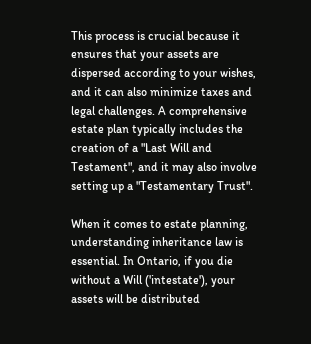This process is crucial because it ensures that your assets are dispersed according to your wishes, and it can also minimize taxes and legal challenges. A comprehensive estate plan typically includes the creation of a "Last Will and Testament", and it may also involve setting up a "Testamentary Trust".

When it comes to estate planning, understanding inheritance law is essential. In Ontario, if you die without a Will ('intestate'), your assets will be distributed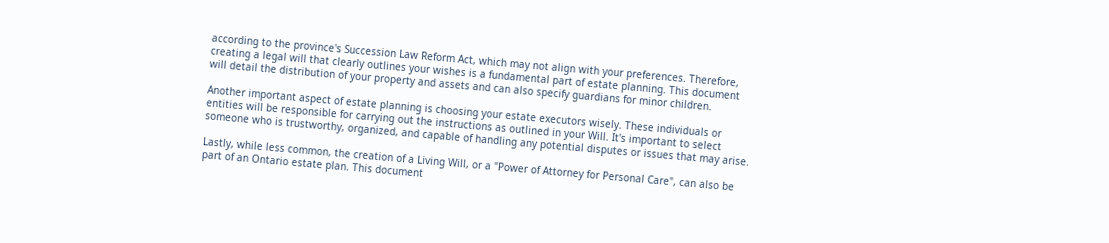according to the province's Succession Law Reform Act, which may not align with your preferences. Therefore, creating a legal will that clearly outlines your wishes is a fundamental part of estate planning. This document will detail the distribution of your property and assets and can also specify guardians for minor children.

Another important aspect of estate planning is choosing your estate executors wisely. These individuals or entities will be responsible for carrying out the instructions as outlined in your Will. It's important to select someone who is trustworthy, organized, and capable of handling any potential disputes or issues that may arise.

Lastly, while less common, the creation of a Living Will, or a "Power of Attorney for Personal Care", can also be part of an Ontario estate plan. This document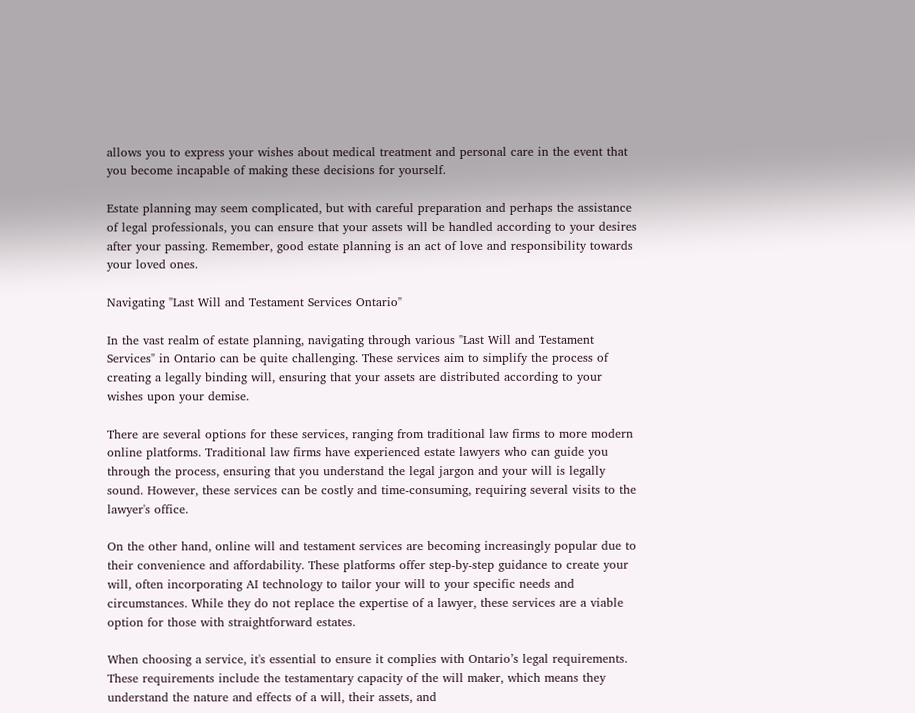allows you to express your wishes about medical treatment and personal care in the event that you become incapable of making these decisions for yourself.

Estate planning may seem complicated, but with careful preparation and perhaps the assistance of legal professionals, you can ensure that your assets will be handled according to your desires after your passing. Remember, good estate planning is an act of love and responsibility towards your loved ones.

Navigating "Last Will and Testament Services Ontario"

In the vast realm of estate planning, navigating through various "Last Will and Testament Services" in Ontario can be quite challenging. These services aim to simplify the process of creating a legally binding will, ensuring that your assets are distributed according to your wishes upon your demise.

There are several options for these services, ranging from traditional law firms to more modern online platforms. Traditional law firms have experienced estate lawyers who can guide you through the process, ensuring that you understand the legal jargon and your will is legally sound. However, these services can be costly and time-consuming, requiring several visits to the lawyer's office.

On the other hand, online will and testament services are becoming increasingly popular due to their convenience and affordability. These platforms offer step-by-step guidance to create your will, often incorporating AI technology to tailor your will to your specific needs and circumstances. While they do not replace the expertise of a lawyer, these services are a viable option for those with straightforward estates.

When choosing a service, it's essential to ensure it complies with Ontario’s legal requirements. These requirements include the testamentary capacity of the will maker, which means they understand the nature and effects of a will, their assets, and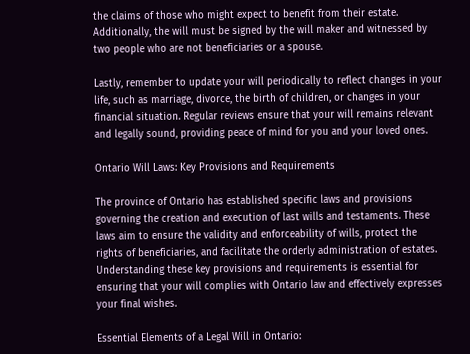the claims of those who might expect to benefit from their estate. Additionally, the will must be signed by the will maker and witnessed by two people who are not beneficiaries or a spouse.

Lastly, remember to update your will periodically to reflect changes in your life, such as marriage, divorce, the birth of children, or changes in your financial situation. Regular reviews ensure that your will remains relevant and legally sound, providing peace of mind for you and your loved ones.

Ontario Will Laws: Key Provisions and Requirements

The province of Ontario has established specific laws and provisions governing the creation and execution of last wills and testaments. These laws aim to ensure the validity and enforceability of wills, protect the rights of beneficiaries, and facilitate the orderly administration of estates. Understanding these key provisions and requirements is essential for ensuring that your will complies with Ontario law and effectively expresses your final wishes.

Essential Elements of a Legal Will in Ontario: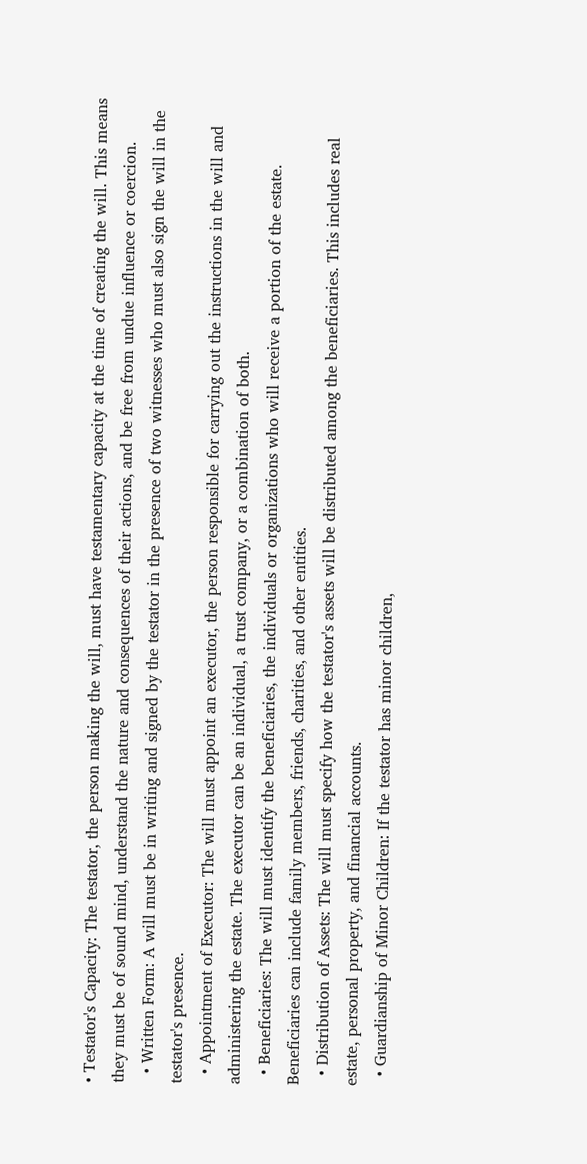• Testator's Capacity: The testator, the person making the will, must have testamentary capacity at the time of creating the will. This means they must be of sound mind, understand the nature and consequences of their actions, and be free from undue influence or coercion.
  • Written Form: A will must be in writing and signed by the testator in the presence of two witnesses who must also sign the will in the testator's presence.
  • Appointment of Executor: The will must appoint an executor, the person responsible for carrying out the instructions in the will and administering the estate. The executor can be an individual, a trust company, or a combination of both.
  • Beneficiaries: The will must identify the beneficiaries, the individuals or organizations who will receive a portion of the estate. Beneficiaries can include family members, friends, charities, and other entities.
  • Distribution of Assets: The will must specify how the testator's assets will be distributed among the beneficiaries. This includes real estate, personal property, and financial accounts.
  • Guardianship of Minor Children: If the testator has minor children,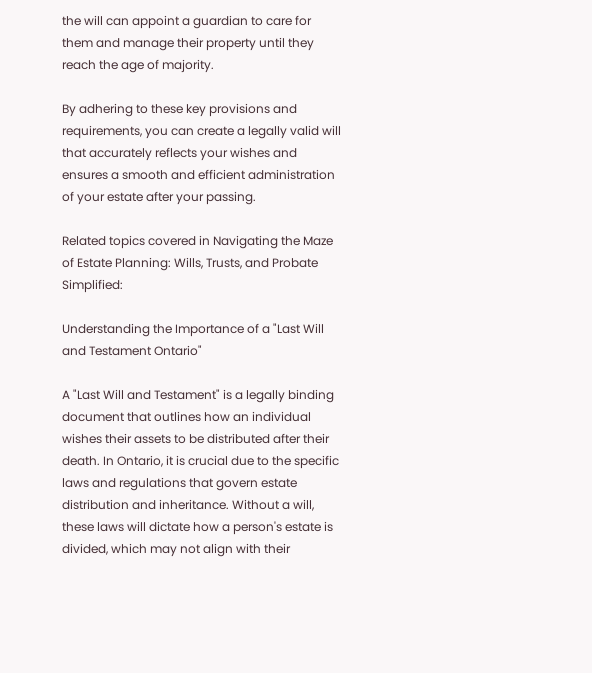the will can appoint a guardian to care for them and manage their property until they reach the age of majority.

By adhering to these key provisions and requirements, you can create a legally valid will that accurately reflects your wishes and ensures a smooth and efficient administration of your estate after your passing.

Related topics covered in Navigating the Maze of Estate Planning: Wills, Trusts, and Probate Simplified:

Understanding the Importance of a "Last Will and Testament Ontario"

A "Last Will and Testament" is a legally binding document that outlines how an individual wishes their assets to be distributed after their death. In Ontario, it is crucial due to the specific laws and regulations that govern estate distribution and inheritance. Without a will, these laws will dictate how a person's estate is divided, which may not align with their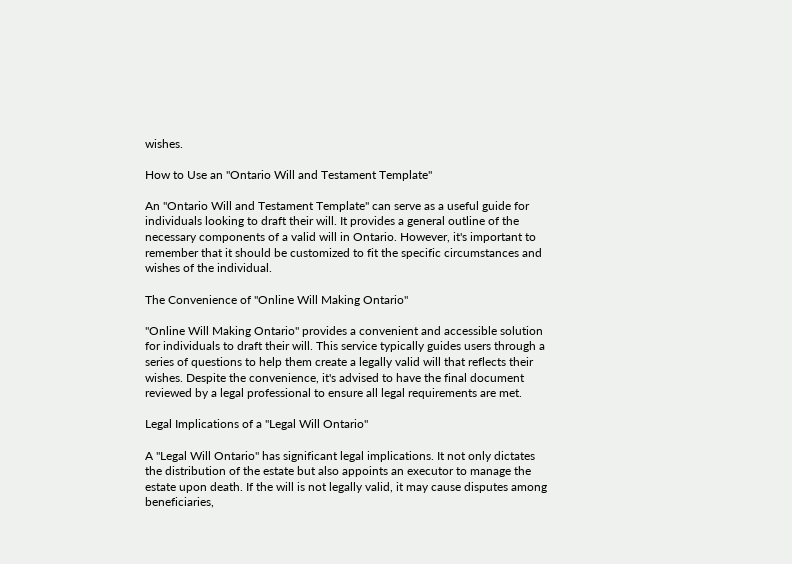wishes.

How to Use an "Ontario Will and Testament Template"

An "Ontario Will and Testament Template" can serve as a useful guide for individuals looking to draft their will. It provides a general outline of the necessary components of a valid will in Ontario. However, it's important to remember that it should be customized to fit the specific circumstances and wishes of the individual.

The Convenience of "Online Will Making Ontario"

"Online Will Making Ontario" provides a convenient and accessible solution for individuals to draft their will. This service typically guides users through a series of questions to help them create a legally valid will that reflects their wishes. Despite the convenience, it's advised to have the final document reviewed by a legal professional to ensure all legal requirements are met.

Legal Implications of a "Legal Will Ontario"

A "Legal Will Ontario" has significant legal implications. It not only dictates the distribution of the estate but also appoints an executor to manage the estate upon death. If the will is not legally valid, it may cause disputes among beneficiaries,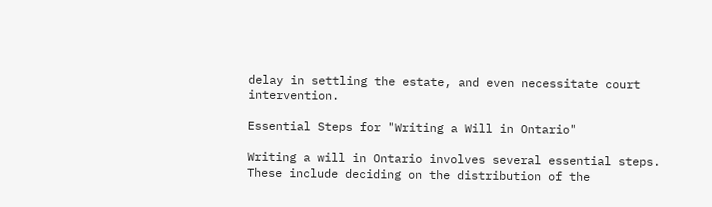delay in settling the estate, and even necessitate court intervention.

Essential Steps for "Writing a Will in Ontario"

Writing a will in Ontario involves several essential steps. These include deciding on the distribution of the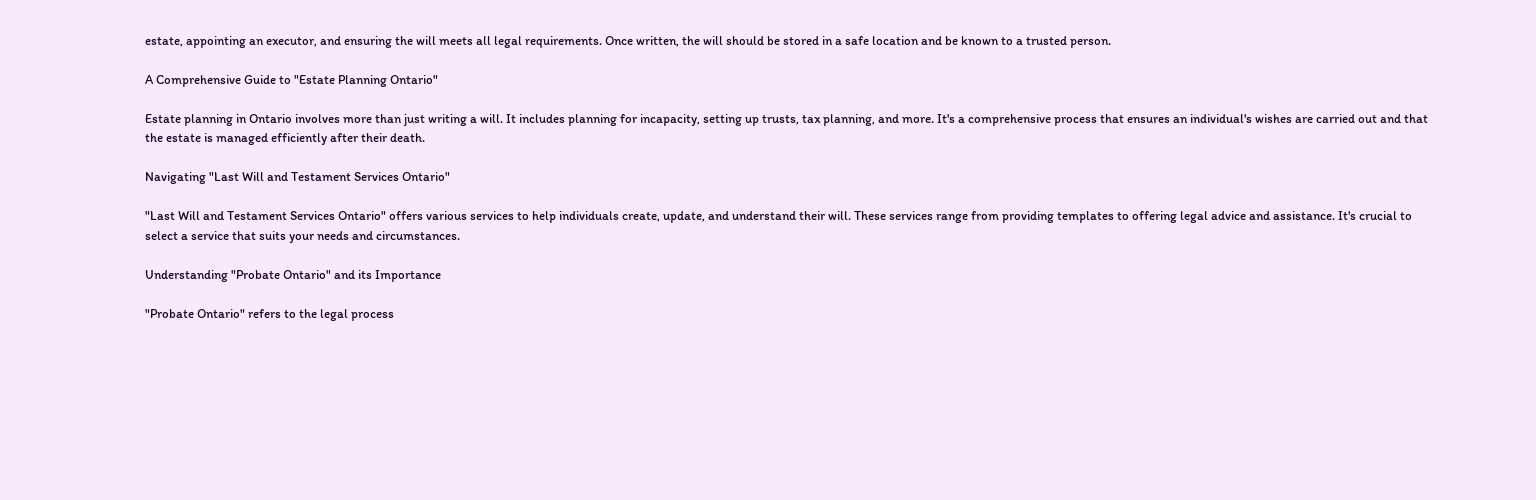estate, appointing an executor, and ensuring the will meets all legal requirements. Once written, the will should be stored in a safe location and be known to a trusted person.

A Comprehensive Guide to "Estate Planning Ontario"

Estate planning in Ontario involves more than just writing a will. It includes planning for incapacity, setting up trusts, tax planning, and more. It's a comprehensive process that ensures an individual's wishes are carried out and that the estate is managed efficiently after their death.

Navigating "Last Will and Testament Services Ontario"

"Last Will and Testament Services Ontario" offers various services to help individuals create, update, and understand their will. These services range from providing templates to offering legal advice and assistance. It's crucial to select a service that suits your needs and circumstances.

Understanding "Probate Ontario" and its Importance

"Probate Ontario" refers to the legal process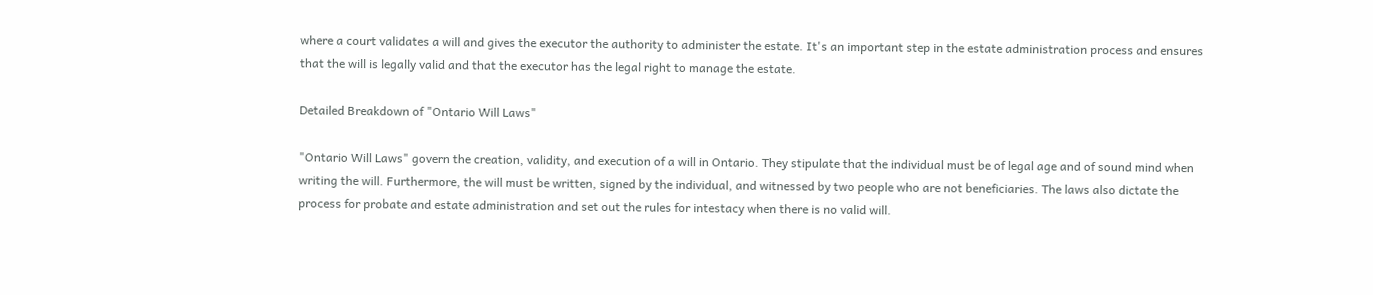where a court validates a will and gives the executor the authority to administer the estate. It's an important step in the estate administration process and ensures that the will is legally valid and that the executor has the legal right to manage the estate.

Detailed Breakdown of "Ontario Will Laws"

"Ontario Will Laws" govern the creation, validity, and execution of a will in Ontario. They stipulate that the individual must be of legal age and of sound mind when writing the will. Furthermore, the will must be written, signed by the individual, and witnessed by two people who are not beneficiaries. The laws also dictate the process for probate and estate administration and set out the rules for intestacy when there is no valid will.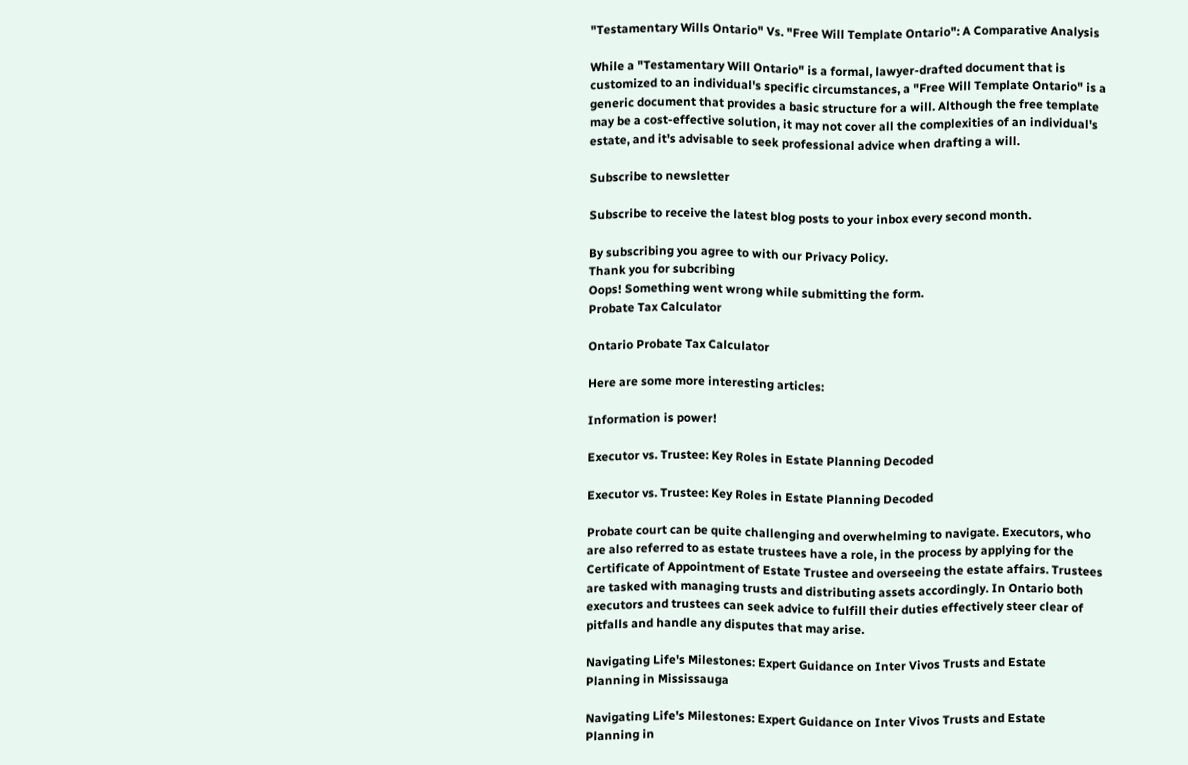"Testamentary Wills Ontario" Vs. "Free Will Template Ontario": A Comparative Analysis

While a "Testamentary Will Ontario" is a formal, lawyer-drafted document that is customized to an individual's specific circumstances, a "Free Will Template Ontario" is a generic document that provides a basic structure for a will. Although the free template may be a cost-effective solution, it may not cover all the complexities of an individual's estate, and it's advisable to seek professional advice when drafting a will.

Subscribe to newsletter

Subscribe to receive the latest blog posts to your inbox every second month.

By subscribing you agree to with our Privacy Policy.
Thank you for subcribing
Oops! Something went wrong while submitting the form.
Probate Tax Calculator

Ontario Probate Tax Calculator

Here are some more interesting articles:

Information is power!

Executor vs. Trustee: Key Roles in Estate Planning Decoded

Executor vs. Trustee: Key Roles in Estate Planning Decoded

Probate court can be quite challenging and overwhelming to navigate. Executors, who are also referred to as estate trustees have a role, in the process by applying for the Certificate of Appointment of Estate Trustee and overseeing the estate affairs. Trustees are tasked with managing trusts and distributing assets accordingly. In Ontario both executors and trustees can seek advice to fulfill their duties effectively steer clear of pitfalls and handle any disputes that may arise.

Navigating Life's Milestones: Expert Guidance on Inter Vivos Trusts and Estate Planning in Mississauga

Navigating Life's Milestones: Expert Guidance on Inter Vivos Trusts and Estate Planning in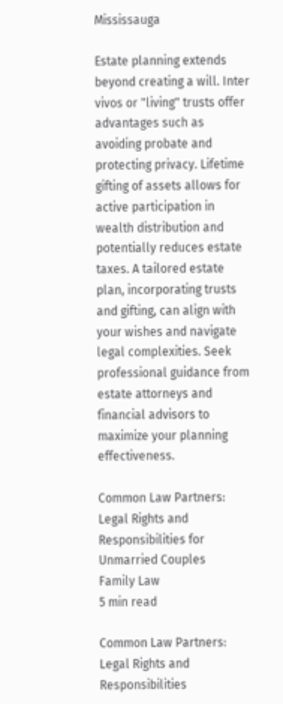Mississauga

Estate planning extends beyond creating a will. Inter vivos or "living" trusts offer advantages such as avoiding probate and protecting privacy. Lifetime gifting of assets allows for active participation in wealth distribution and potentially reduces estate taxes. A tailored estate plan, incorporating trusts and gifting, can align with your wishes and navigate legal complexities. Seek professional guidance from estate attorneys and financial advisors to maximize your planning effectiveness.

Common Law Partners: Legal Rights and Responsibilities for Unmarried Couples
Family Law
5 min read

Common Law Partners: Legal Rights and Responsibilities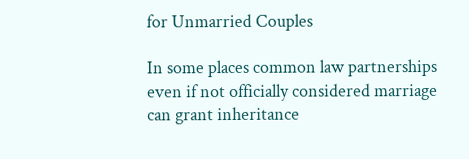for Unmarried Couples

In some places common law partnerships even if not officially considered marriage can grant inheritance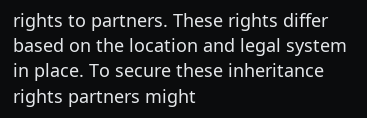rights to partners. These rights differ based on the location and legal system in place. To secure these inheritance rights partners might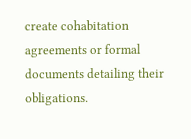create cohabitation agreements or formal documents detailing their obligations.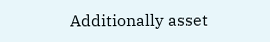Additionally asset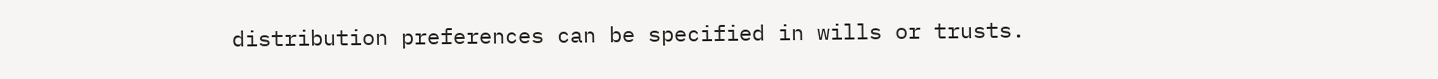distribution preferences can be specified in wills or trusts.